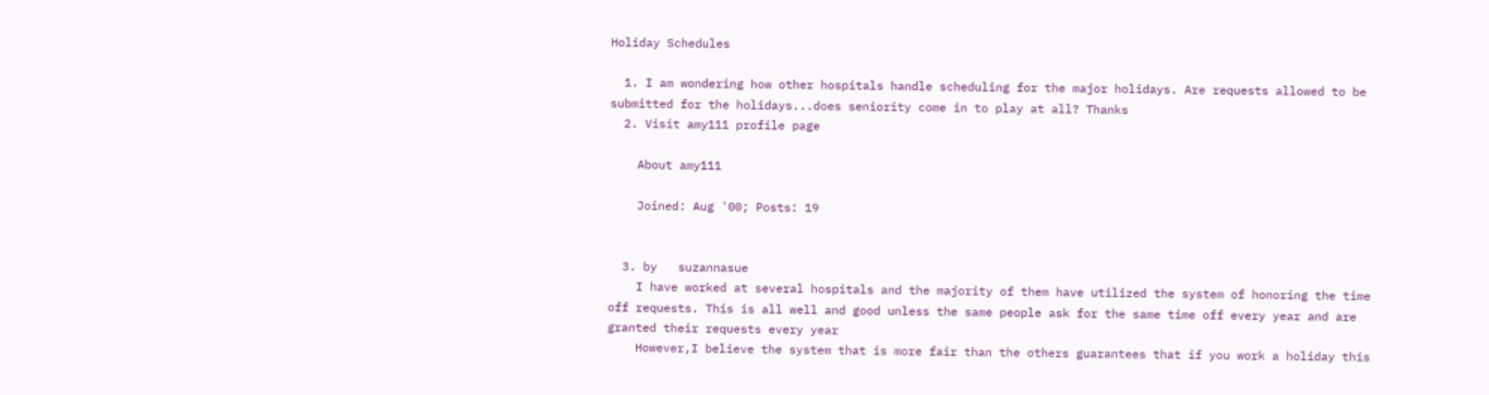Holiday Schedules

  1. I am wondering how other hospitals handle scheduling for the major holidays. Are requests allowed to be submitted for the holidays...does seniority come in to play at all? Thanks
  2. Visit amy111 profile page

    About amy111

    Joined: Aug '00; Posts: 19


  3. by   suzannasue
    I have worked at several hospitals and the majority of them have utilized the system of honoring the time off requests. This is all well and good unless the same people ask for the same time off every year and are granted their requests every year
    However,I believe the system that is more fair than the others guarantees that if you work a holiday this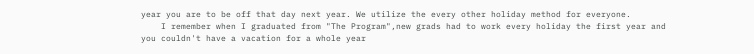year you are to be off that day next year. We utilize the every other holiday method for everyone.
    I remember when I graduated from "The Program",new grads had to work every holiday the first year and you couldn't have a vacation for a whole year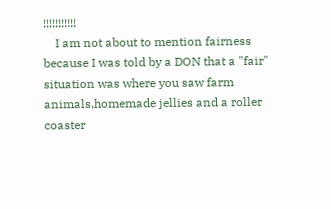!!!!!!!!!!!
    I am not about to mention fairness because I was told by a DON that a "fair" situation was where you saw farm animals,homemade jellies and a roller coaster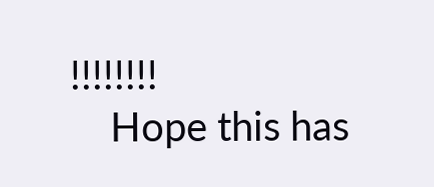!!!!!!!!
    Hope this has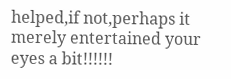helped,if not,perhaps it merely entertained your eyes a bit!!!!!!